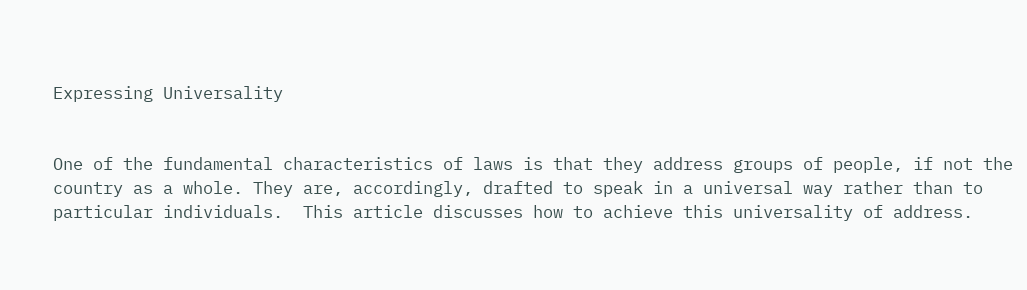Expressing Universality


One of the fundamental characteristics of laws is that they address groups of people, if not the country as a whole. They are, accordingly, drafted to speak in a universal way rather than to particular individuals.  This article discusses how to achieve this universality of address.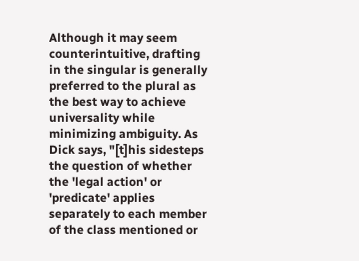Although it may seem counterintuitive, drafting in the singular is generally preferred to the plural as the best way to achieve universality while minimizing ambiguity. As Dick says, "[t]his sidesteps the question of whether the 'legal action' or 'predicate' applies separately to each member of the class mentioned or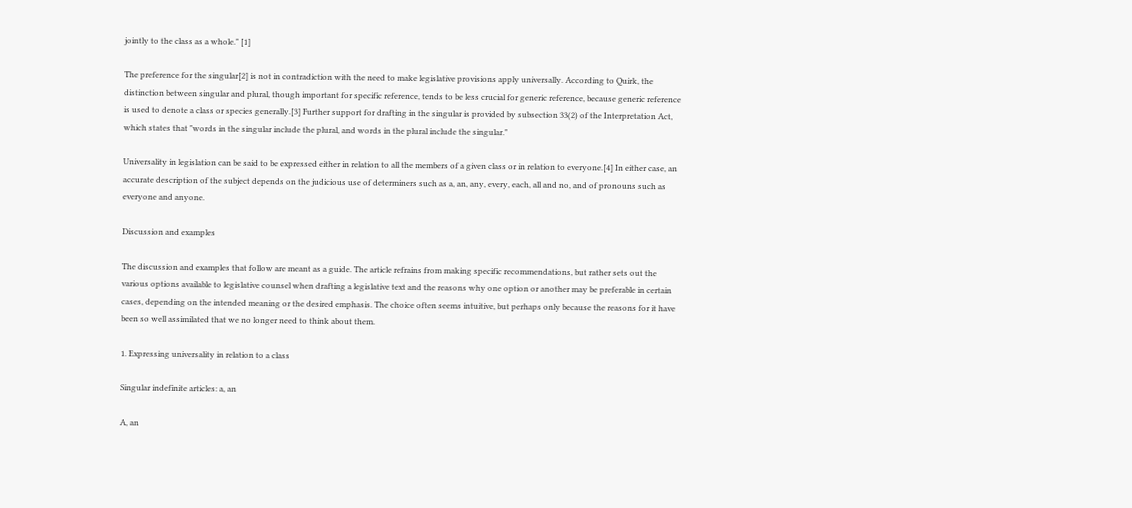jointly to the class as a whole." [1]

The preference for the singular[2] is not in contradiction with the need to make legislative provisions apply universally. According to Quirk, the distinction between singular and plural, though important for specific reference, tends to be less crucial for generic reference, because generic reference is used to denote a class or species generally.[3] Further support for drafting in the singular is provided by subsection 33(2) of the Interpretation Act, which states that "words in the singular include the plural, and words in the plural include the singular."

Universality in legislation can be said to be expressed either in relation to all the members of a given class or in relation to everyone.[4] In either case, an accurate description of the subject depends on the judicious use of determiners such as a, an, any, every, each, all and no, and of pronouns such as everyone and anyone.

Discussion and examples

The discussion and examples that follow are meant as a guide. The article refrains from making specific recommendations, but rather sets out the various options available to legislative counsel when drafting a legislative text and the reasons why one option or another may be preferable in certain cases, depending on the intended meaning or the desired emphasis. The choice often seems intuitive, but perhaps only because the reasons for it have been so well assimilated that we no longer need to think about them.

1. Expressing universality in relation to a class

Singular indefinite articles: a, an

A, an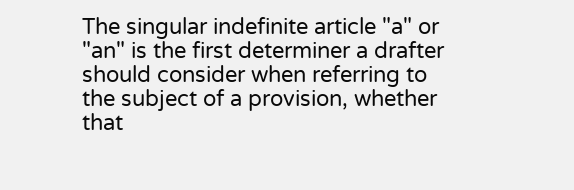The singular indefinite article "a" or "an" is the first determiner a drafter should consider when referring to the subject of a provision, whether that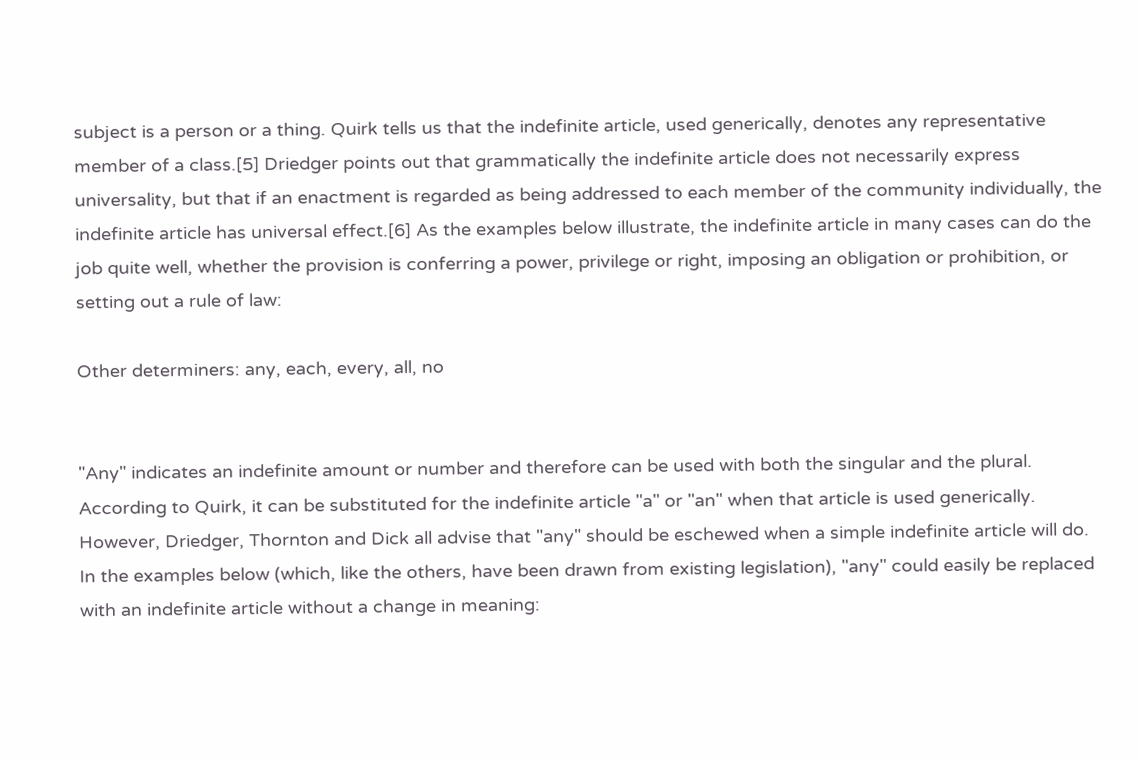subject is a person or a thing. Quirk tells us that the indefinite article, used generically, denotes any representative member of a class.[5] Driedger points out that grammatically the indefinite article does not necessarily express universality, but that if an enactment is regarded as being addressed to each member of the community individually, the indefinite article has universal effect.[6] As the examples below illustrate, the indefinite article in many cases can do the job quite well, whether the provision is conferring a power, privilege or right, imposing an obligation or prohibition, or setting out a rule of law:

Other determiners: any, each, every, all, no


"Any" indicates an indefinite amount or number and therefore can be used with both the singular and the plural. According to Quirk, it can be substituted for the indefinite article "a" or "an" when that article is used generically. However, Driedger, Thornton and Dick all advise that "any" should be eschewed when a simple indefinite article will do. In the examples below (which, like the others, have been drawn from existing legislation), "any" could easily be replaced with an indefinite article without a change in meaning: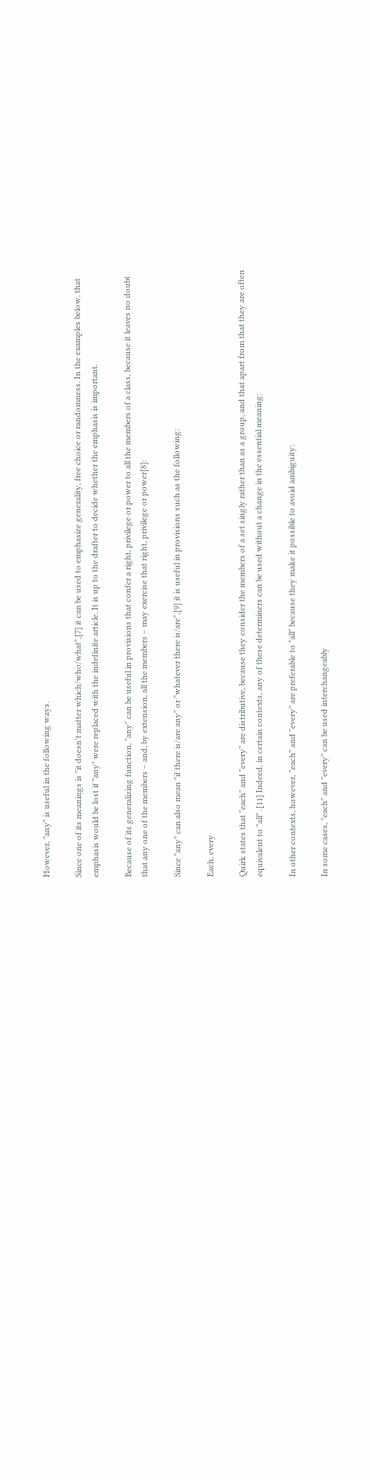However, "any" is useful in the following ways.

Since one of its meanings is "it doesn't matter which/who/what",[7] it can be used to emphasize generality, free choice or randomness. In the examples below, that emphasis would be lost if "any" were replaced with the indefinite article. It is up to the drafter to decide whether the emphasis is important.

Because of its generalizing function, "any" can be useful in provisions that confer a right, privilege or power to all the members of a class, because it leaves no doubt that any one of the members – and, by extension, all the members – may exercise that right, privilege or power[8]:

Since "any" can also mean "if there is/are any" or "whatever there is/are",[9] it is useful in provisions such as the following:

Each, every

Quirk states that "each" and "every" are distributive, because they consider the members of a set singly rather than as a group, and that apart from that they are often equivalent to "all" .[11] Indeed, in certain contexts, any of these determiners can be used without a change in the essential meaning:

In other contexts, however, "each" and "every" are preferable to "all" because they make it possible to avoid ambiguity:

In some cases, "each" and "every" can be used interchangeably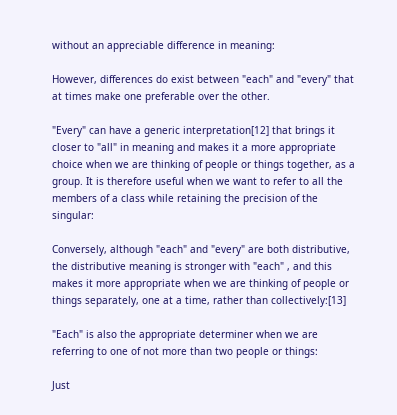without an appreciable difference in meaning:

However, differences do exist between "each" and "every" that at times make one preferable over the other.

"Every" can have a generic interpretation[12] that brings it closer to "all" in meaning and makes it a more appropriate choice when we are thinking of people or things together, as a group. It is therefore useful when we want to refer to all the members of a class while retaining the precision of the singular:

Conversely, although "each" and "every" are both distributive, the distributive meaning is stronger with "each" , and this makes it more appropriate when we are thinking of people or things separately, one at a time, rather than collectively:[13]

"Each" is also the appropriate determiner when we are referring to one of not more than two people or things:

Just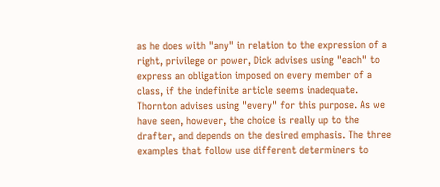as he does with "any" in relation to the expression of a right, privilege or power, Dick advises using "each" to express an obligation imposed on every member of a class, if the indefinite article seems inadequate. Thornton advises using "every" for this purpose. As we have seen, however, the choice is really up to the drafter, and depends on the desired emphasis. The three examples that follow use different determiners to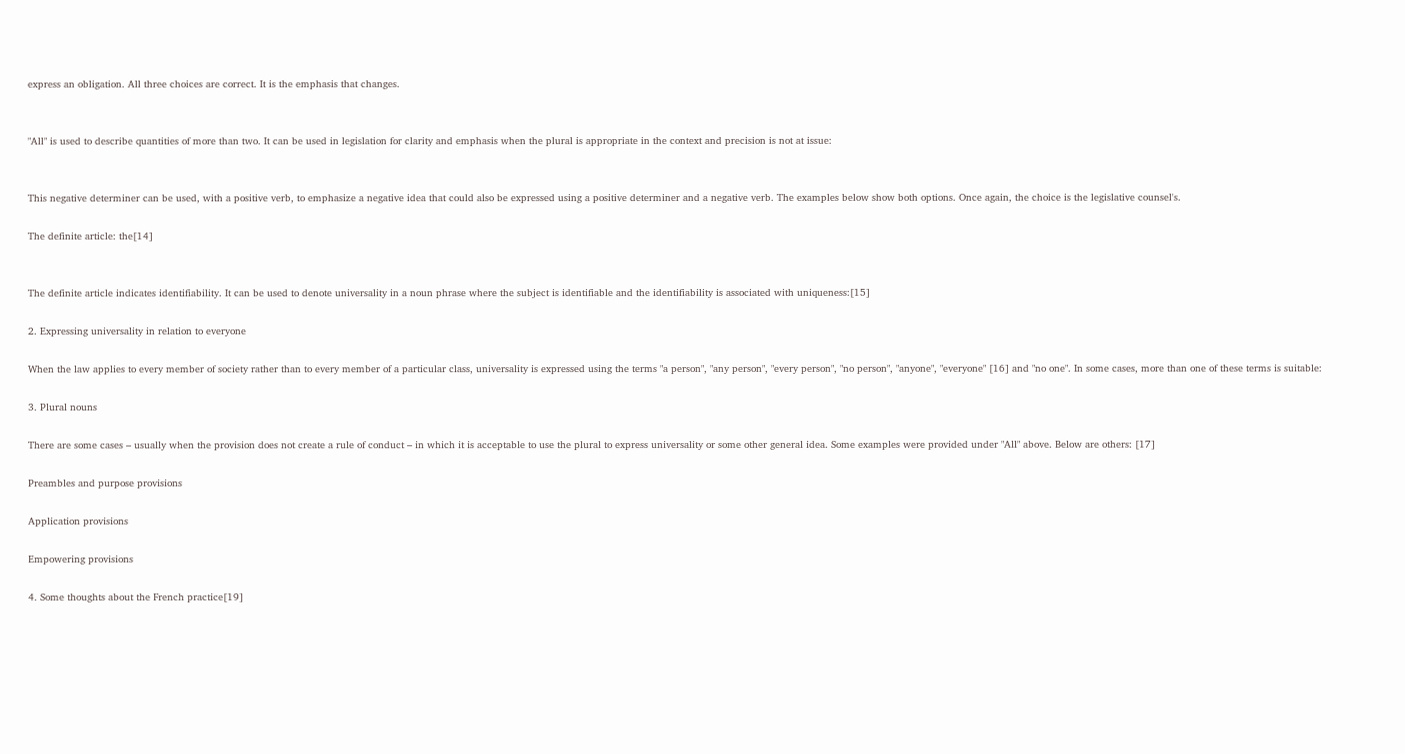express an obligation. All three choices are correct. It is the emphasis that changes.


"All" is used to describe quantities of more than two. It can be used in legislation for clarity and emphasis when the plural is appropriate in the context and precision is not at issue:


This negative determiner can be used, with a positive verb, to emphasize a negative idea that could also be expressed using a positive determiner and a negative verb. The examples below show both options. Once again, the choice is the legislative counsel's.

The definite article: the[14]


The definite article indicates identifiability. It can be used to denote universality in a noun phrase where the subject is identifiable and the identifiability is associated with uniqueness:[15]

2. Expressing universality in relation to everyone

When the law applies to every member of society rather than to every member of a particular class, universality is expressed using the terms "a person", "any person", "every person", "no person", "anyone", "everyone" [16] and "no one". In some cases, more than one of these terms is suitable:

3. Plural nouns

There are some cases – usually when the provision does not create a rule of conduct – in which it is acceptable to use the plural to express universality or some other general idea. Some examples were provided under "All" above. Below are others: [17]

Preambles and purpose provisions

Application provisions

Empowering provisions

4. Some thoughts about the French practice[19]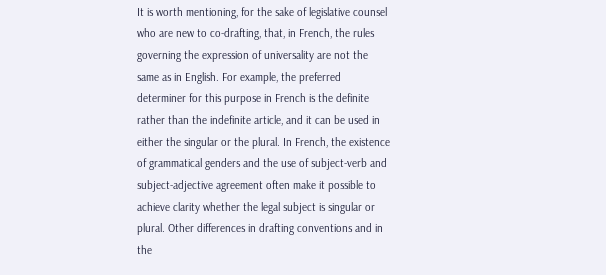It is worth mentioning, for the sake of legislative counsel who are new to co-drafting, that, in French, the rules governing the expression of universality are not the same as in English. For example, the preferred determiner for this purpose in French is the definite rather than the indefinite article, and it can be used in either the singular or the plural. In French, the existence of grammatical genders and the use of subject-verb and subject-adjective agreement often make it possible to achieve clarity whether the legal subject is singular or plural. Other differences in drafting conventions and in the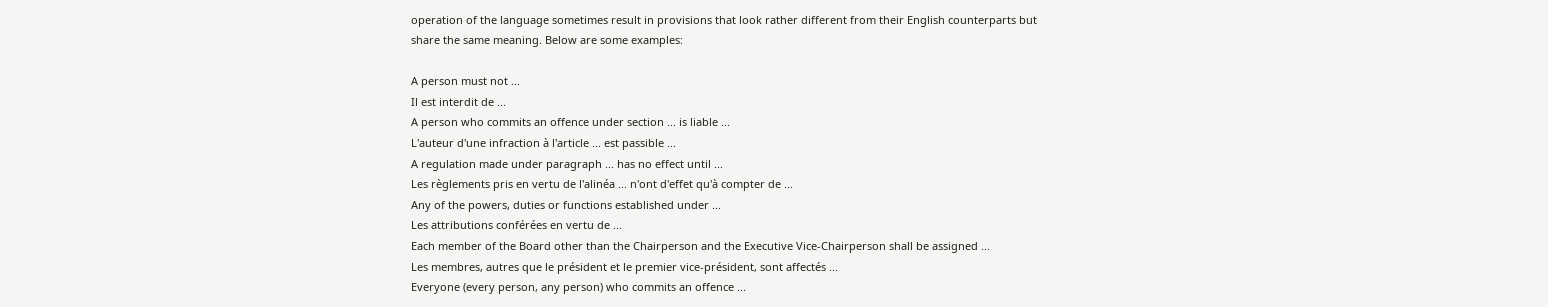operation of the language sometimes result in provisions that look rather different from their English counterparts but share the same meaning. Below are some examples:

A person must not ...
Il est interdit de ...
A person who commits an offence under section ... is liable ...
L'auteur d'une infraction à l'article ... est passible ...
A regulation made under paragraph ... has no effect until ...
Les règlements pris en vertu de l'alinéa ... n'ont d'effet qu'à compter de ...
Any of the powers, duties or functions established under ...
Les attributions conférées en vertu de ...
Each member of the Board other than the Chairperson and the Executive Vice-Chairperson shall be assigned ...
Les membres, autres que le président et le premier vice-président, sont affectés ...
Everyone (every person, any person) who commits an offence ...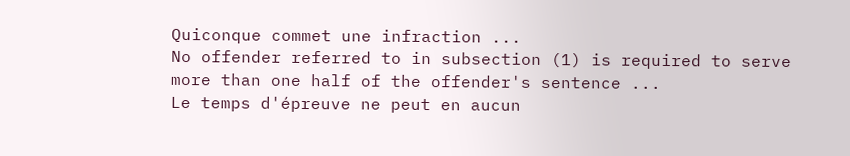Quiconque commet une infraction ...
No offender referred to in subsection (1) is required to serve more than one half of the offender's sentence ...
Le temps d'épreuve ne peut en aucun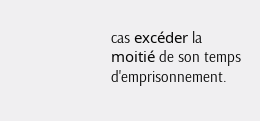cas excéder la moitié de son temps d'emprisonnement.